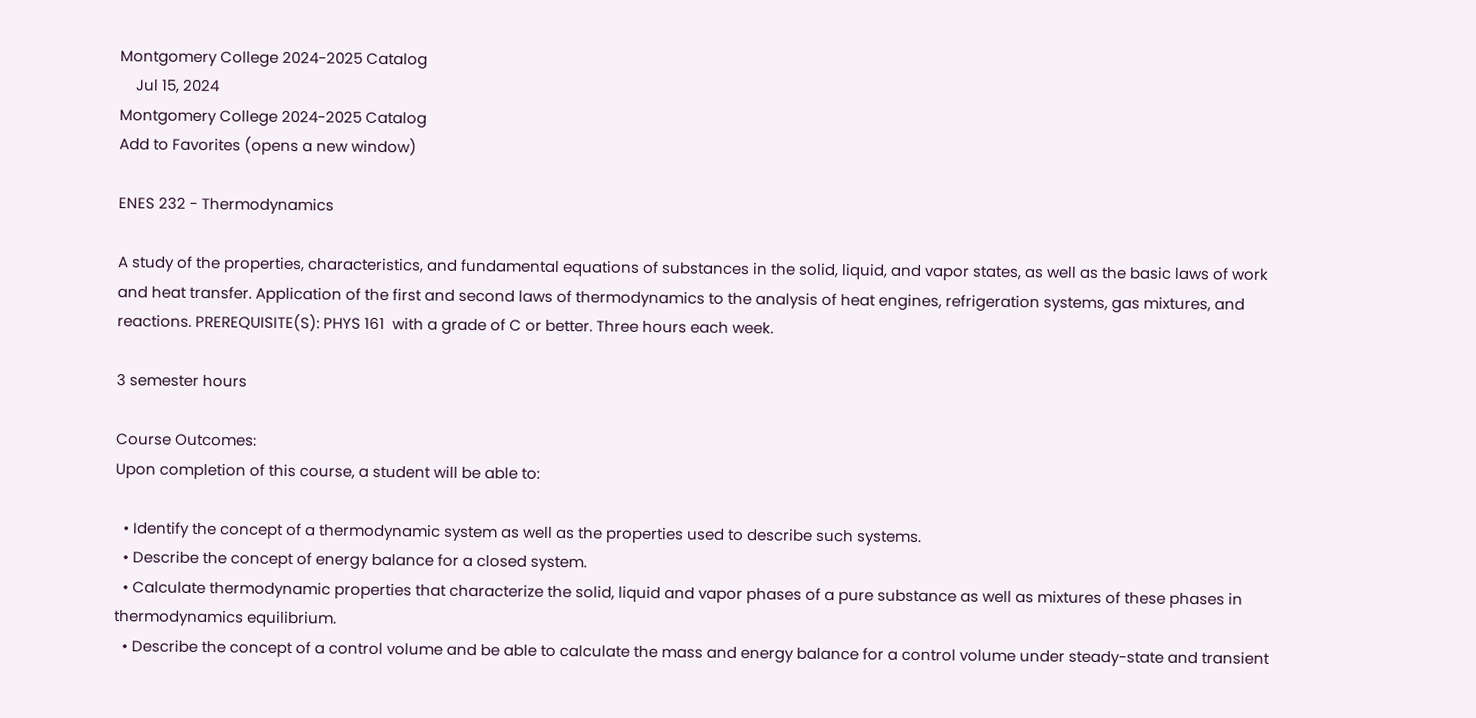Montgomery College 2024-2025 Catalog
    Jul 15, 2024
Montgomery College 2024-2025 Catalog
Add to Favorites (opens a new window)

ENES 232 - Thermodynamics

A study of the properties, characteristics, and fundamental equations of substances in the solid, liquid, and vapor states, as well as the basic laws of work and heat transfer. Application of the first and second laws of thermodynamics to the analysis of heat engines, refrigeration systems, gas mixtures, and reactions. PREREQUISITE(S): PHYS 161  with a grade of C or better. Three hours each week.

3 semester hours

Course Outcomes:
Upon completion of this course, a student will be able to:

  • Identify the concept of a thermodynamic system as well as the properties used to describe such systems.
  • Describe the concept of energy balance for a closed system.
  • Calculate thermodynamic properties that characterize the solid, liquid and vapor phases of a pure substance as well as mixtures of these phases in thermodynamics equilibrium.
  • Describe the concept of a control volume and be able to calculate the mass and energy balance for a control volume under steady-state and transient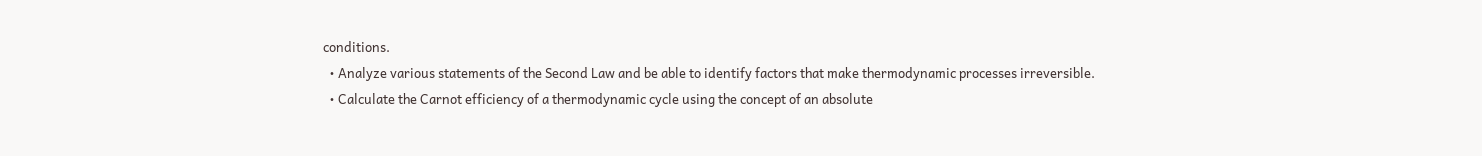conditions.
  • Analyze various statements of the Second Law and be able to identify factors that make thermodynamic processes irreversible.
  • Calculate the Carnot efficiency of a thermodynamic cycle using the concept of an absolute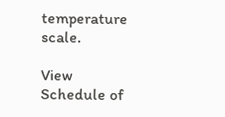temperature scale.

View Schedule of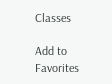Classes

Add to Favorites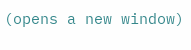(opens a new window)